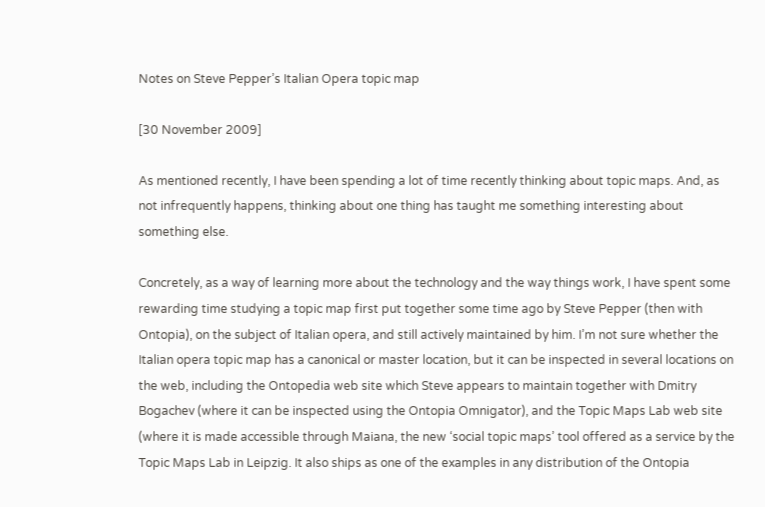Notes on Steve Pepper’s Italian Opera topic map

[30 November 2009]

As mentioned recently, I have been spending a lot of time recently thinking about topic maps. And, as not infrequently happens, thinking about one thing has taught me something interesting about something else.

Concretely, as a way of learning more about the technology and the way things work, I have spent some rewarding time studying a topic map first put together some time ago by Steve Pepper (then with Ontopia), on the subject of Italian opera, and still actively maintained by him. I’m not sure whether the Italian opera topic map has a canonical or master location, but it can be inspected in several locations on the web, including the Ontopedia web site which Steve appears to maintain together with Dmitry Bogachev (where it can be inspected using the Ontopia Omnigator), and the Topic Maps Lab web site (where it is made accessible through Maiana, the new ‘social topic maps’ tool offered as a service by the Topic Maps Lab in Leipzig. It also ships as one of the examples in any distribution of the Ontopia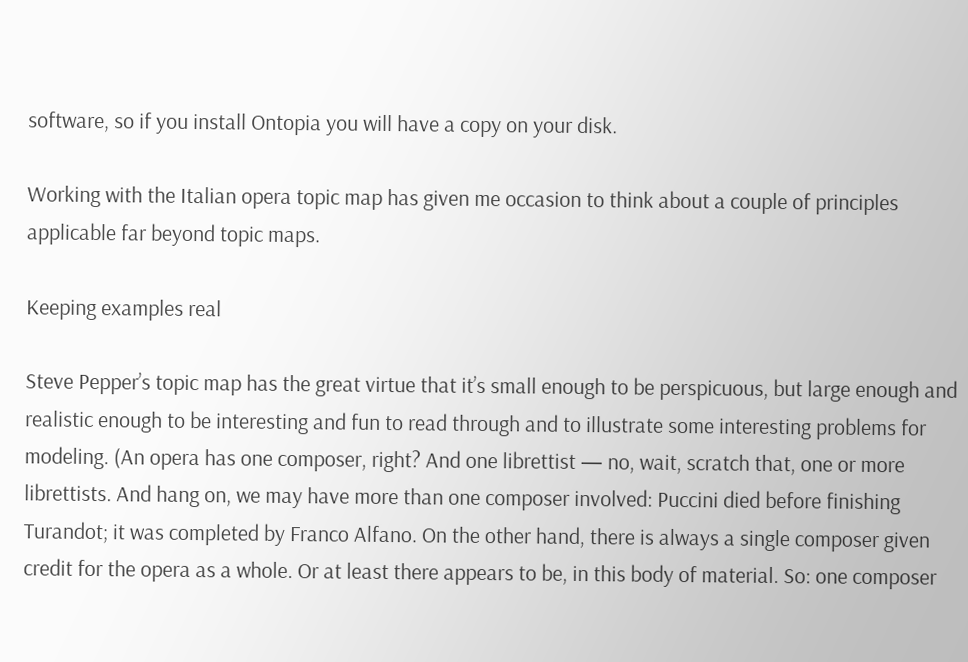software, so if you install Ontopia you will have a copy on your disk.

Working with the Italian opera topic map has given me occasion to think about a couple of principles applicable far beyond topic maps.

Keeping examples real

Steve Pepper’s topic map has the great virtue that it’s small enough to be perspicuous, but large enough and realistic enough to be interesting and fun to read through and to illustrate some interesting problems for modeling. (An opera has one composer, right? And one librettist — no, wait, scratch that, one or more librettists. And hang on, we may have more than one composer involved: Puccini died before finishing Turandot; it was completed by Franco Alfano. On the other hand, there is always a single composer given credit for the opera as a whole. Or at least there appears to be, in this body of material. So: one composer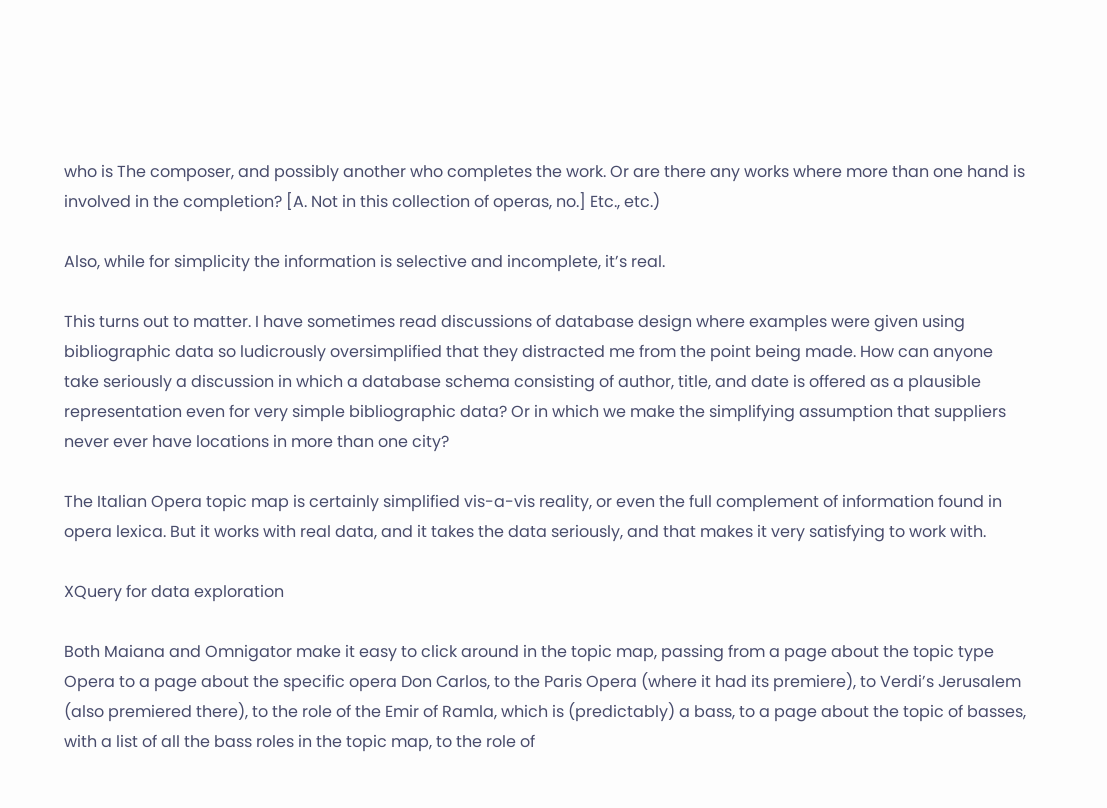who is The composer, and possibly another who completes the work. Or are there any works where more than one hand is involved in the completion? [A. Not in this collection of operas, no.] Etc., etc.)

Also, while for simplicity the information is selective and incomplete, it’s real.

This turns out to matter. I have sometimes read discussions of database design where examples were given using bibliographic data so ludicrously oversimplified that they distracted me from the point being made. How can anyone take seriously a discussion in which a database schema consisting of author, title, and date is offered as a plausible representation even for very simple bibliographic data? Or in which we make the simplifying assumption that suppliers never ever have locations in more than one city?

The Italian Opera topic map is certainly simplified vis-a-vis reality, or even the full complement of information found in opera lexica. But it works with real data, and it takes the data seriously, and that makes it very satisfying to work with.

XQuery for data exploration

Both Maiana and Omnigator make it easy to click around in the topic map, passing from a page about the topic type Opera to a page about the specific opera Don Carlos, to the Paris Opera (where it had its premiere), to Verdi’s Jerusalem (also premiered there), to the role of the Emir of Ramla, which is (predictably) a bass, to a page about the topic of basses, with a list of all the bass roles in the topic map, to the role of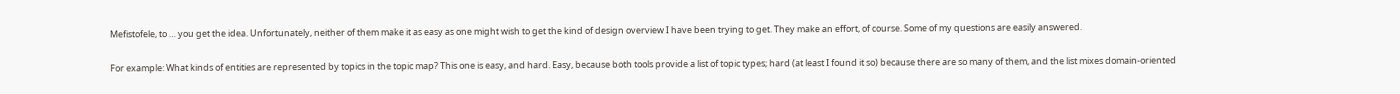Mefistofele, to … you get the idea. Unfortunately, neither of them make it as easy as one might wish to get the kind of design overview I have been trying to get. They make an effort, of course. Some of my questions are easily answered.

For example: What kinds of entities are represented by topics in the topic map? This one is easy, and hard. Easy, because both tools provide a list of topic types; hard (at least I found it so) because there are so many of them, and the list mixes domain-oriented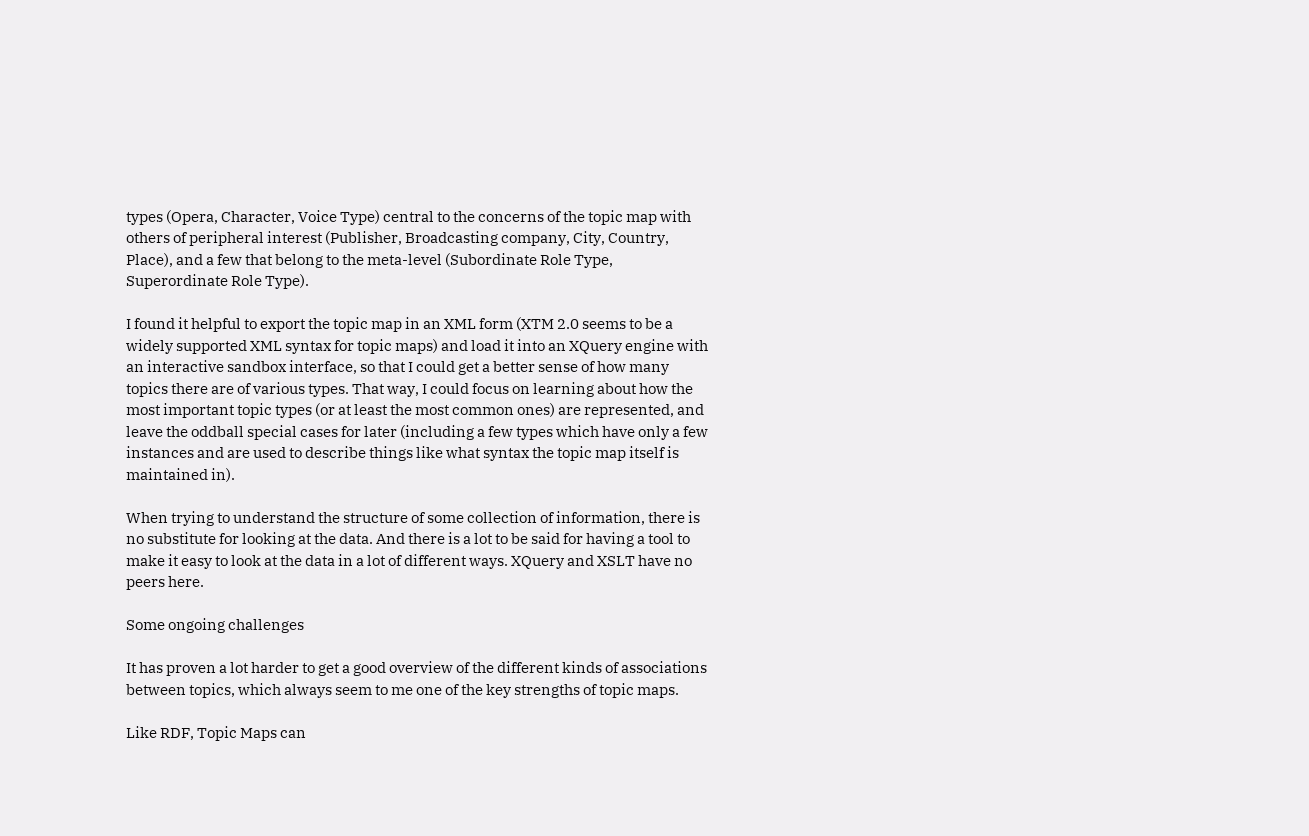types (Opera, Character, Voice Type) central to the concerns of the topic map with others of peripheral interest (Publisher, Broadcasting company, City, Country, Place), and a few that belong to the meta-level (Subordinate Role Type, Superordinate Role Type).

I found it helpful to export the topic map in an XML form (XTM 2.0 seems to be a widely supported XML syntax for topic maps) and load it into an XQuery engine with an interactive sandbox interface, so that I could get a better sense of how many topics there are of various types. That way, I could focus on learning about how the most important topic types (or at least the most common ones) are represented, and leave the oddball special cases for later (including a few types which have only a few instances and are used to describe things like what syntax the topic map itself is maintained in).

When trying to understand the structure of some collection of information, there is no substitute for looking at the data. And there is a lot to be said for having a tool to make it easy to look at the data in a lot of different ways. XQuery and XSLT have no peers here.

Some ongoing challenges

It has proven a lot harder to get a good overview of the different kinds of associations between topics, which always seem to me one of the key strengths of topic maps.

Like RDF, Topic Maps can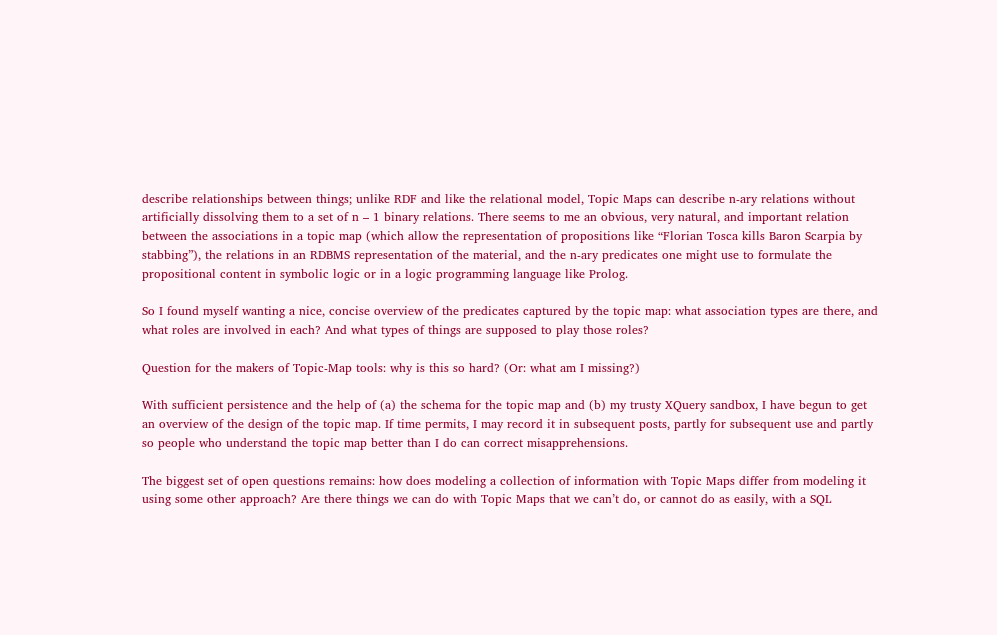describe relationships between things; unlike RDF and like the relational model, Topic Maps can describe n-ary relations without artificially dissolving them to a set of n – 1 binary relations. There seems to me an obvious, very natural, and important relation between the associations in a topic map (which allow the representation of propositions like “Florian Tosca kills Baron Scarpia by stabbing”), the relations in an RDBMS representation of the material, and the n-ary predicates one might use to formulate the propositional content in symbolic logic or in a logic programming language like Prolog.

So I found myself wanting a nice, concise overview of the predicates captured by the topic map: what association types are there, and what roles are involved in each? And what types of things are supposed to play those roles?

Question for the makers of Topic-Map tools: why is this so hard? (Or: what am I missing?)

With sufficient persistence and the help of (a) the schema for the topic map and (b) my trusty XQuery sandbox, I have begun to get an overview of the design of the topic map. If time permits, I may record it in subsequent posts, partly for subsequent use and partly so people who understand the topic map better than I do can correct misapprehensions.

The biggest set of open questions remains: how does modeling a collection of information with Topic Maps differ from modeling it using some other approach? Are there things we can do with Topic Maps that we can’t do, or cannot do as easily, with a SQL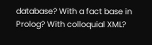database? With a fact base in Prolog? With colloquial XML?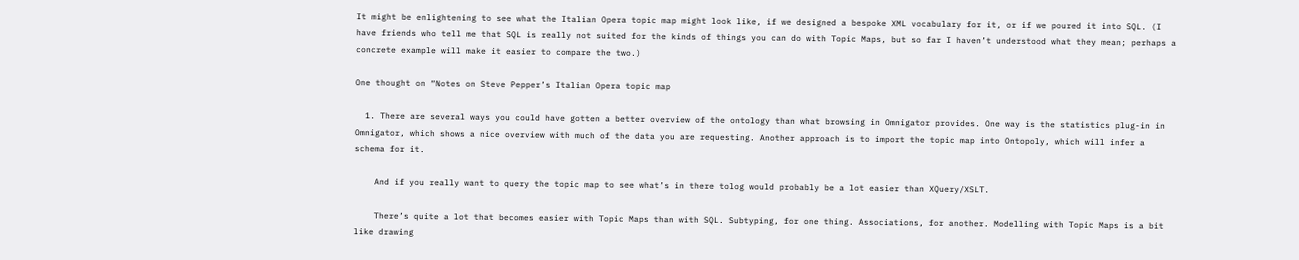It might be enlightening to see what the Italian Opera topic map might look like, if we designed a bespoke XML vocabulary for it, or if we poured it into SQL. (I have friends who tell me that SQL is really not suited for the kinds of things you can do with Topic Maps, but so far I haven’t understood what they mean; perhaps a concrete example will make it easier to compare the two.)

One thought on “Notes on Steve Pepper’s Italian Opera topic map

  1. There are several ways you could have gotten a better overview of the ontology than what browsing in Omnigator provides. One way is the statistics plug-in in Omnigator, which shows a nice overview with much of the data you are requesting. Another approach is to import the topic map into Ontopoly, which will infer a schema for it.

    And if you really want to query the topic map to see what’s in there tolog would probably be a lot easier than XQuery/XSLT.

    There’s quite a lot that becomes easier with Topic Maps than with SQL. Subtyping, for one thing. Associations, for another. Modelling with Topic Maps is a bit like drawing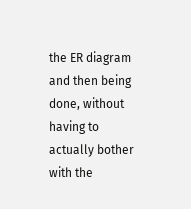the ER diagram and then being done, without having to actually bother with the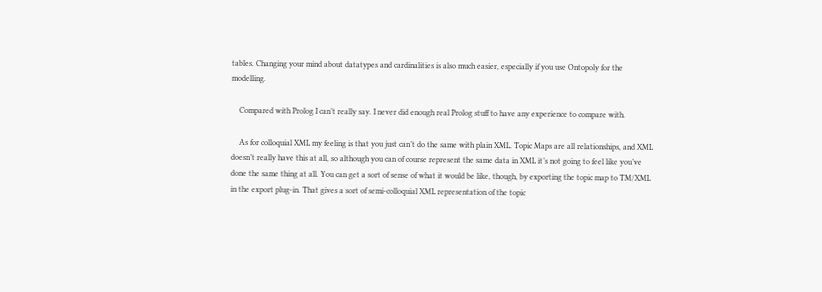tables. Changing your mind about datatypes and cardinalities is also much easier, especially if you use Ontopoly for the modelling.

    Compared with Prolog I can’t really say. I never did enough real Prolog stuff to have any experience to compare with.

    As for colloquial XML my feeling is that you just can’t do the same with plain XML. Topic Maps are all relationships, and XML doesn’t really have this at all, so although you can of course represent the same data in XML it’s not going to feel like you’ve done the same thing at all. You can get a sort of sense of what it would be like, though, by exporting the topic map to TM/XML in the export plug-in. That gives a sort of semi-colloquial XML representation of the topic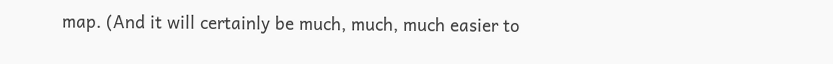map. (And it will certainly be much, much, much easier to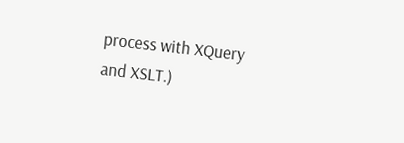process with XQuery and XSLT.)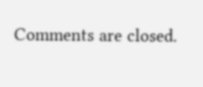Comments are closed.